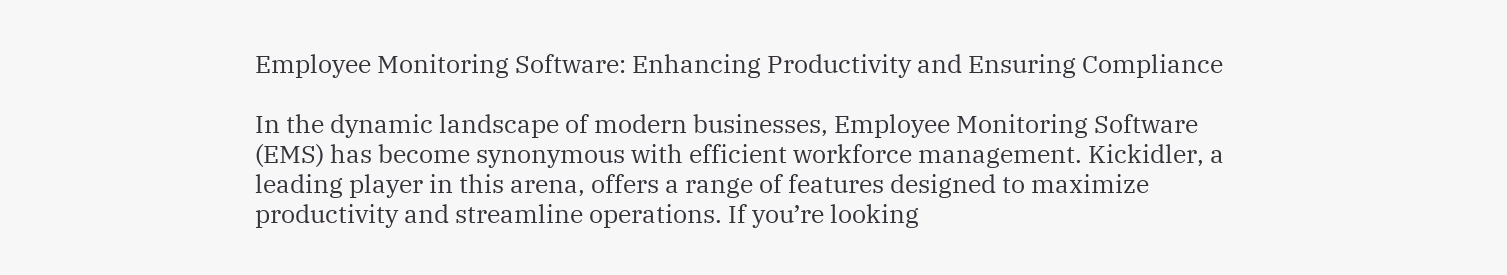Employee Monitoring Software: Enhancing Productivity and Ensuring Compliance

In the dynamic landscape of modern businesses, Employee Monitoring Software (EMS) has become synonymous with efficient workforce management. Kickidler, a leading player in this arena, offers a range of features designed to maximize productivity and streamline operations. If you’re looking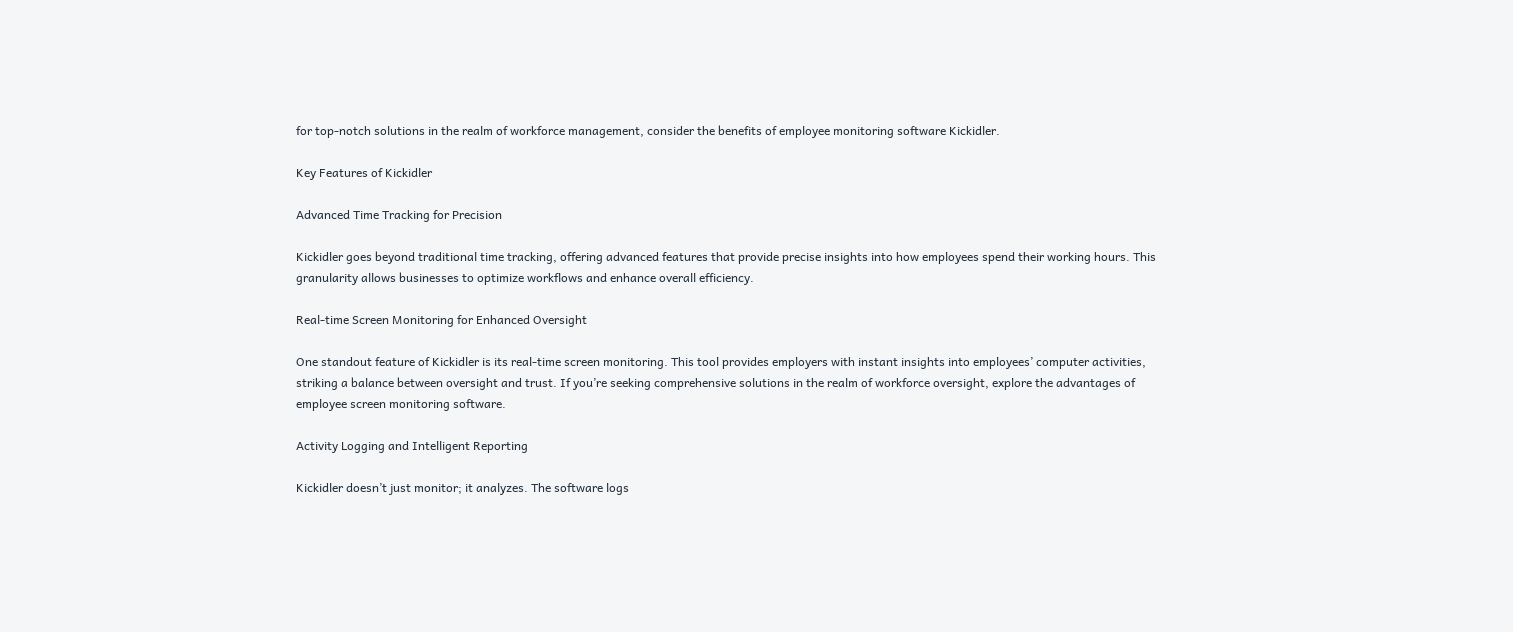for top-notch solutions in the realm of workforce management, consider the benefits of employee monitoring software Kickidler.

Key Features of Kickidler

Advanced Time Tracking for Precision

Kickidler goes beyond traditional time tracking, offering advanced features that provide precise insights into how employees spend their working hours. This granularity allows businesses to optimize workflows and enhance overall efficiency.

Real-time Screen Monitoring for Enhanced Oversight

One standout feature of Kickidler is its real-time screen monitoring. This tool provides employers with instant insights into employees’ computer activities, striking a balance between oversight and trust. If you’re seeking comprehensive solutions in the realm of workforce oversight, explore the advantages of employee screen monitoring software.

Activity Logging and Intelligent Reporting

Kickidler doesn’t just monitor; it analyzes. The software logs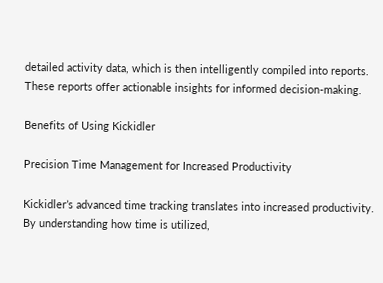detailed activity data, which is then intelligently compiled into reports. These reports offer actionable insights for informed decision-making.

Benefits of Using Kickidler

Precision Time Management for Increased Productivity

Kickidler’s advanced time tracking translates into increased productivity. By understanding how time is utilized,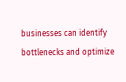businesses can identify bottlenecks and optimize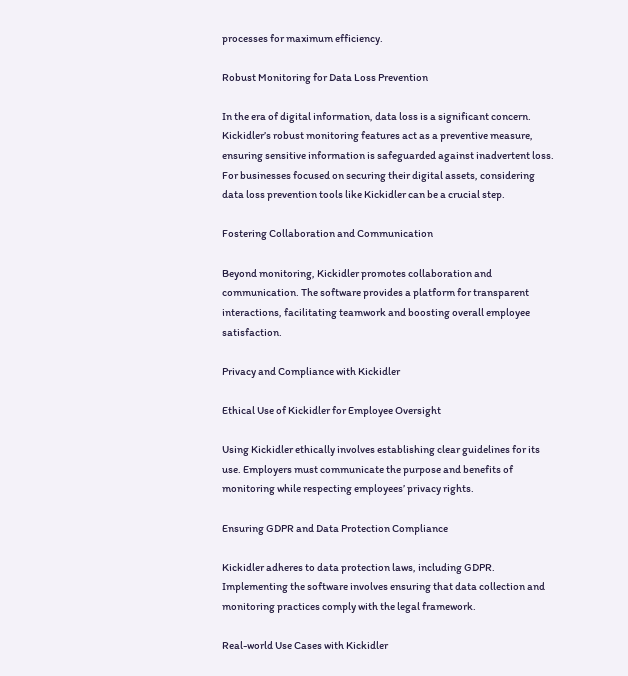processes for maximum efficiency.

Robust Monitoring for Data Loss Prevention

In the era of digital information, data loss is a significant concern. Kickidler’s robust monitoring features act as a preventive measure, ensuring sensitive information is safeguarded against inadvertent loss. For businesses focused on securing their digital assets, considering data loss prevention tools like Kickidler can be a crucial step.

Fostering Collaboration and Communication

Beyond monitoring, Kickidler promotes collaboration and communication. The software provides a platform for transparent interactions, facilitating teamwork and boosting overall employee satisfaction.

Privacy and Compliance with Kickidler

Ethical Use of Kickidler for Employee Oversight

Using Kickidler ethically involves establishing clear guidelines for its use. Employers must communicate the purpose and benefits of monitoring while respecting employees’ privacy rights.

Ensuring GDPR and Data Protection Compliance

Kickidler adheres to data protection laws, including GDPR. Implementing the software involves ensuring that data collection and monitoring practices comply with the legal framework.

Real-world Use Cases with Kickidler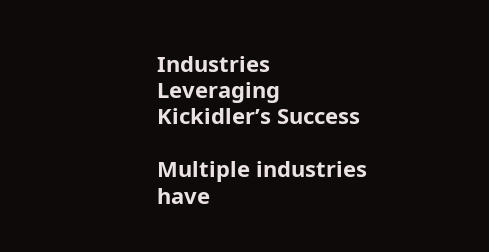Industries Leveraging Kickidler’s Success

Multiple industries have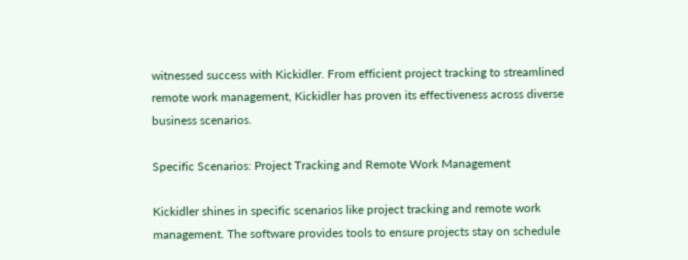witnessed success with Kickidler. From efficient project tracking to streamlined remote work management, Kickidler has proven its effectiveness across diverse business scenarios.

Specific Scenarios: Project Tracking and Remote Work Management

Kickidler shines in specific scenarios like project tracking and remote work management. The software provides tools to ensure projects stay on schedule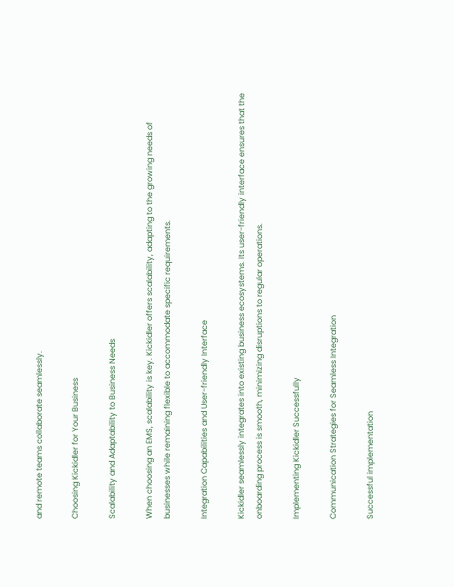and remote teams collaborate seamlessly.

Choosing Kickidler for Your Business

Scalability and Adaptability to Business Needs

When choosing an EMS, scalability is key. Kickidler offers scalability, adapting to the growing needs of businesses while remaining flexible to accommodate specific requirements.

Integration Capabilities and User-friendly Interface

Kickidler seamlessly integrates into existing business ecosystems. Its user-friendly interface ensures that the onboarding process is smooth, minimizing disruptions to regular operations.

Implementing Kickidler Successfully

Communication Strategies for Seamless Integration

Successful implementation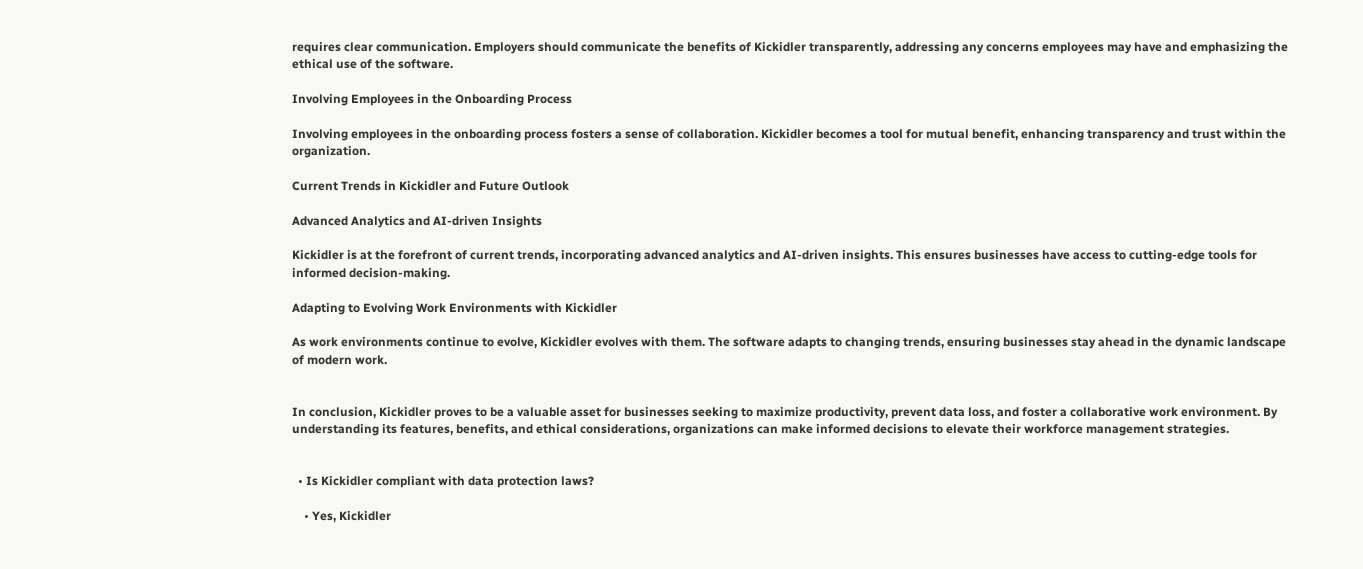requires clear communication. Employers should communicate the benefits of Kickidler transparently, addressing any concerns employees may have and emphasizing the ethical use of the software.

Involving Employees in the Onboarding Process

Involving employees in the onboarding process fosters a sense of collaboration. Kickidler becomes a tool for mutual benefit, enhancing transparency and trust within the organization.

Current Trends in Kickidler and Future Outlook

Advanced Analytics and AI-driven Insights

Kickidler is at the forefront of current trends, incorporating advanced analytics and AI-driven insights. This ensures businesses have access to cutting-edge tools for informed decision-making.

Adapting to Evolving Work Environments with Kickidler

As work environments continue to evolve, Kickidler evolves with them. The software adapts to changing trends, ensuring businesses stay ahead in the dynamic landscape of modern work.


In conclusion, Kickidler proves to be a valuable asset for businesses seeking to maximize productivity, prevent data loss, and foster a collaborative work environment. By understanding its features, benefits, and ethical considerations, organizations can make informed decisions to elevate their workforce management strategies.


  • Is Kickidler compliant with data protection laws?

    • Yes, Kickidler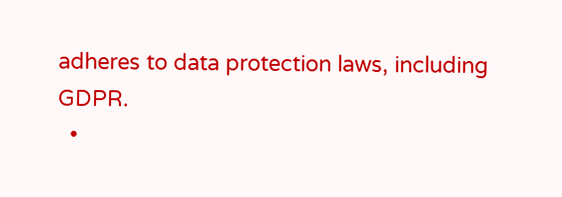adheres to data protection laws, including GDPR.
  •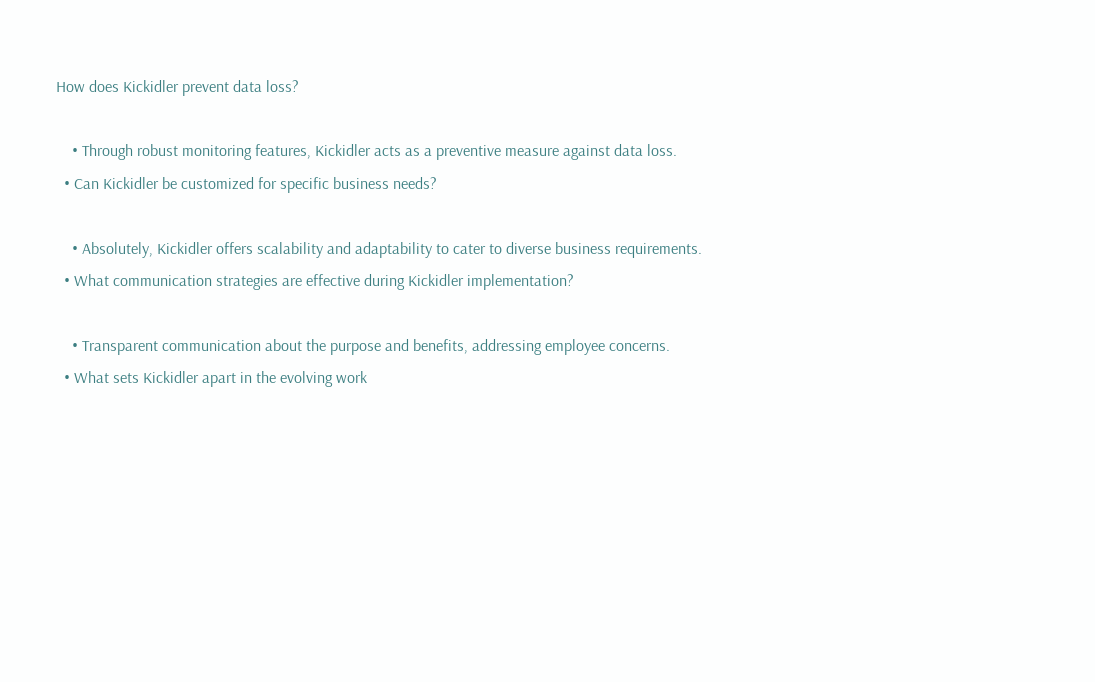How does Kickidler prevent data loss?

    • Through robust monitoring features, Kickidler acts as a preventive measure against data loss.
  • Can Kickidler be customized for specific business needs?

    • Absolutely, Kickidler offers scalability and adaptability to cater to diverse business requirements.
  • What communication strategies are effective during Kickidler implementation?

    • Transparent communication about the purpose and benefits, addressing employee concerns.
  • What sets Kickidler apart in the evolving work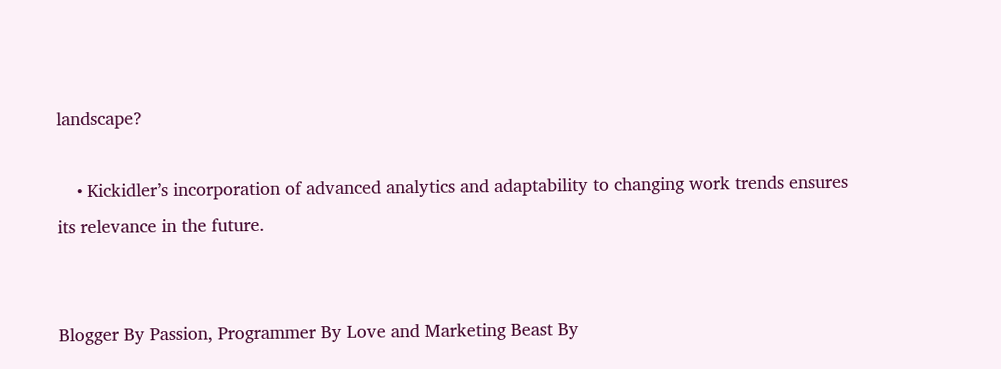landscape?

    • Kickidler’s incorporation of advanced analytics and adaptability to changing work trends ensures its relevance in the future.


Blogger By Passion, Programmer By Love and Marketing Beast By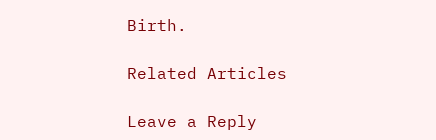Birth.

Related Articles

Leave a Reply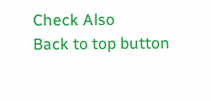Check Also
Back to top button